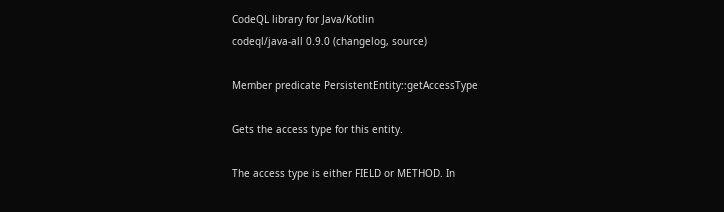CodeQL library for Java/Kotlin
codeql/java-all 0.9.0 (changelog, source)

Member predicate PersistentEntity::getAccessType

Gets the access type for this entity.

The access type is either FIELD or METHOD. In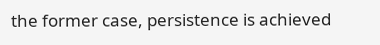the former case, persistence is achieved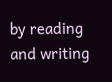by reading and writing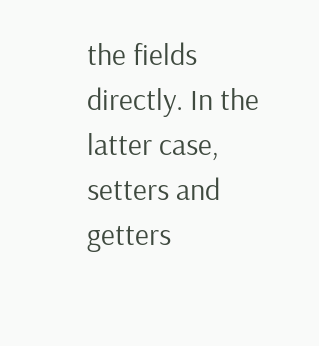the fields directly. In the latter case, setters and getters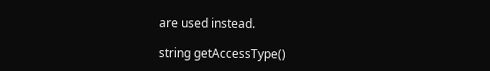are used instead.

string getAccessType()